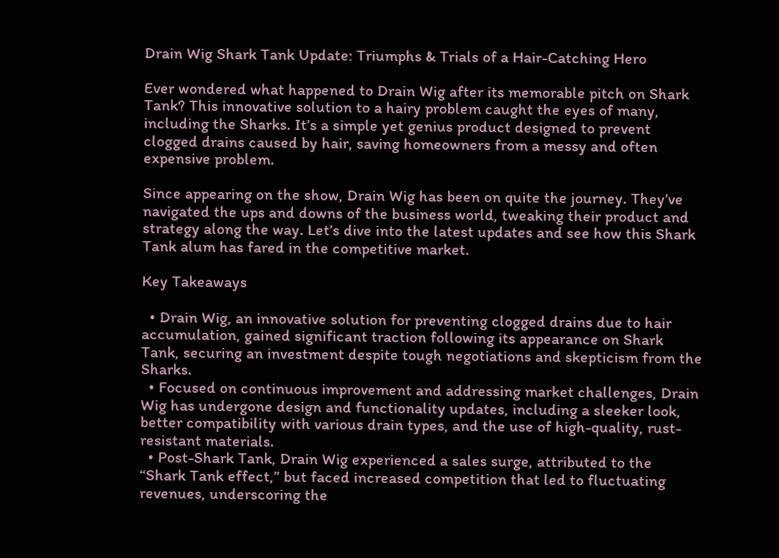Drain Wig Shark Tank Update: Triumphs & Trials of a Hair-Catching Hero

Ever wondered what happened to Drain Wig after its memorable pitch on Shark Tank? This innovative solution to a hairy problem caught the eyes of many, including the Sharks. It’s a simple yet genius product designed to prevent clogged drains caused by hair, saving homeowners from a messy and often expensive problem.

Since appearing on the show, Drain Wig has been on quite the journey. They’ve navigated the ups and downs of the business world, tweaking their product and strategy along the way. Let’s dive into the latest updates and see how this Shark Tank alum has fared in the competitive market.

Key Takeaways

  • Drain Wig, an innovative solution for preventing clogged drains due to hair accumulation, gained significant traction following its appearance on Shark Tank, securing an investment despite tough negotiations and skepticism from the Sharks.
  • Focused on continuous improvement and addressing market challenges, Drain Wig has undergone design and functionality updates, including a sleeker look, better compatibility with various drain types, and the use of high-quality, rust-resistant materials.
  • Post-Shark Tank, Drain Wig experienced a sales surge, attributed to the “Shark Tank effect,” but faced increased competition that led to fluctuating revenues, underscoring the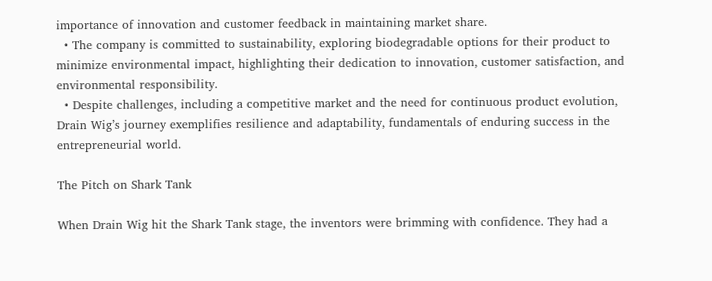importance of innovation and customer feedback in maintaining market share.
  • The company is committed to sustainability, exploring biodegradable options for their product to minimize environmental impact, highlighting their dedication to innovation, customer satisfaction, and environmental responsibility.
  • Despite challenges, including a competitive market and the need for continuous product evolution, Drain Wig’s journey exemplifies resilience and adaptability, fundamentals of enduring success in the entrepreneurial world.

The Pitch on Shark Tank

When Drain Wig hit the Shark Tank stage, the inventors were brimming with confidence. They had a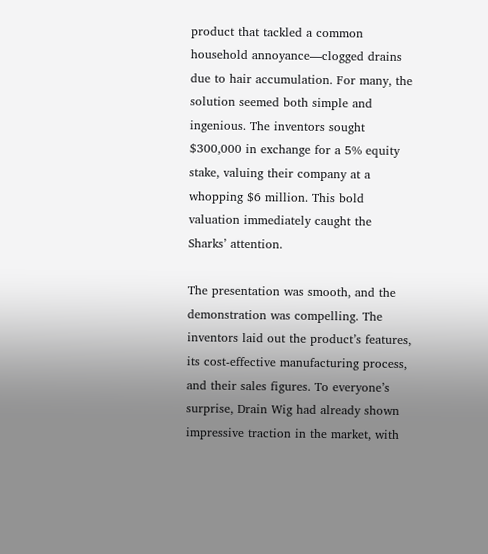product that tackled a common household annoyance—clogged drains due to hair accumulation. For many, the solution seemed both simple and ingenious. The inventors sought $300,000 in exchange for a 5% equity stake, valuing their company at a whopping $6 million. This bold valuation immediately caught the Sharks’ attention.

The presentation was smooth, and the demonstration was compelling. The inventors laid out the product’s features, its cost-effective manufacturing process, and their sales figures. To everyone’s surprise, Drain Wig had already shown impressive traction in the market, with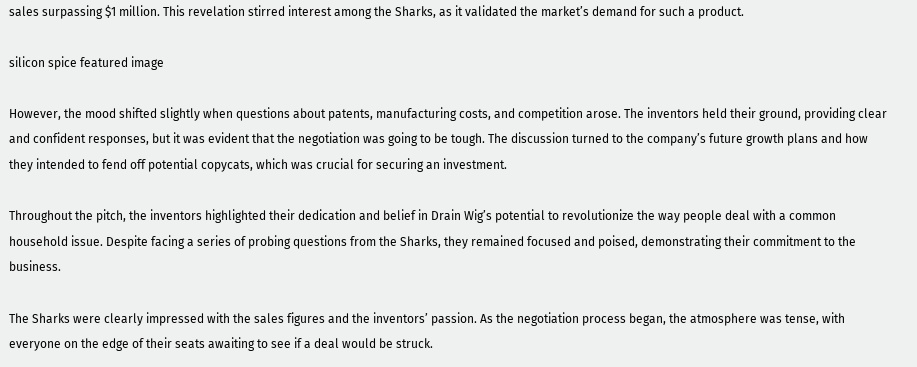sales surpassing $1 million. This revelation stirred interest among the Sharks, as it validated the market’s demand for such a product.

silicon spice featured image

However, the mood shifted slightly when questions about patents, manufacturing costs, and competition arose. The inventors held their ground, providing clear and confident responses, but it was evident that the negotiation was going to be tough. The discussion turned to the company’s future growth plans and how they intended to fend off potential copycats, which was crucial for securing an investment.

Throughout the pitch, the inventors highlighted their dedication and belief in Drain Wig’s potential to revolutionize the way people deal with a common household issue. Despite facing a series of probing questions from the Sharks, they remained focused and poised, demonstrating their commitment to the business.

The Sharks were clearly impressed with the sales figures and the inventors’ passion. As the negotiation process began, the atmosphere was tense, with everyone on the edge of their seats awaiting to see if a deal would be struck.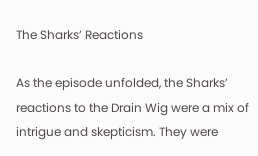The Sharks’ Reactions

As the episode unfolded, the Sharks’ reactions to the Drain Wig were a mix of intrigue and skepticism. They were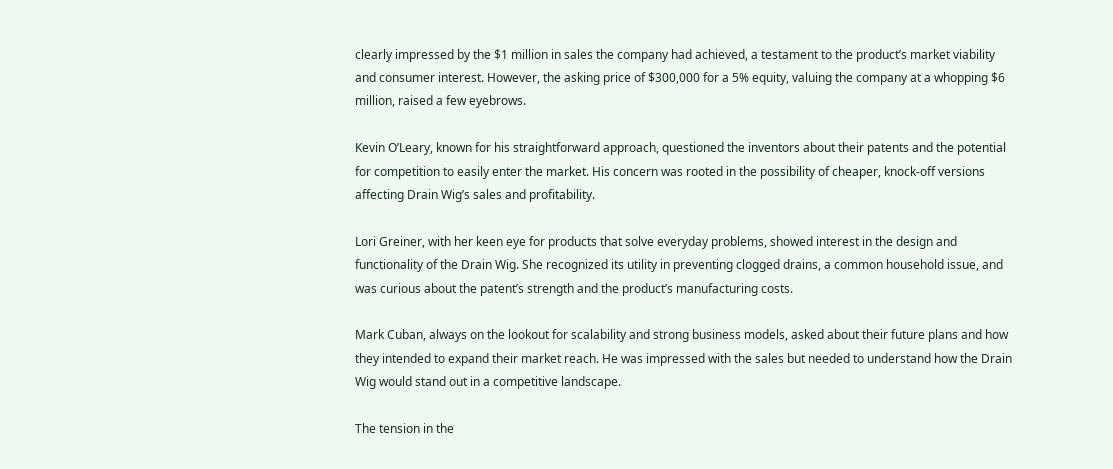clearly impressed by the $1 million in sales the company had achieved, a testament to the product’s market viability and consumer interest. However, the asking price of $300,000 for a 5% equity, valuing the company at a whopping $6 million, raised a few eyebrows.

Kevin O’Leary, known for his straightforward approach, questioned the inventors about their patents and the potential for competition to easily enter the market. His concern was rooted in the possibility of cheaper, knock-off versions affecting Drain Wig’s sales and profitability.

Lori Greiner, with her keen eye for products that solve everyday problems, showed interest in the design and functionality of the Drain Wig. She recognized its utility in preventing clogged drains, a common household issue, and was curious about the patent’s strength and the product’s manufacturing costs.

Mark Cuban, always on the lookout for scalability and strong business models, asked about their future plans and how they intended to expand their market reach. He was impressed with the sales but needed to understand how the Drain Wig would stand out in a competitive landscape.

The tension in the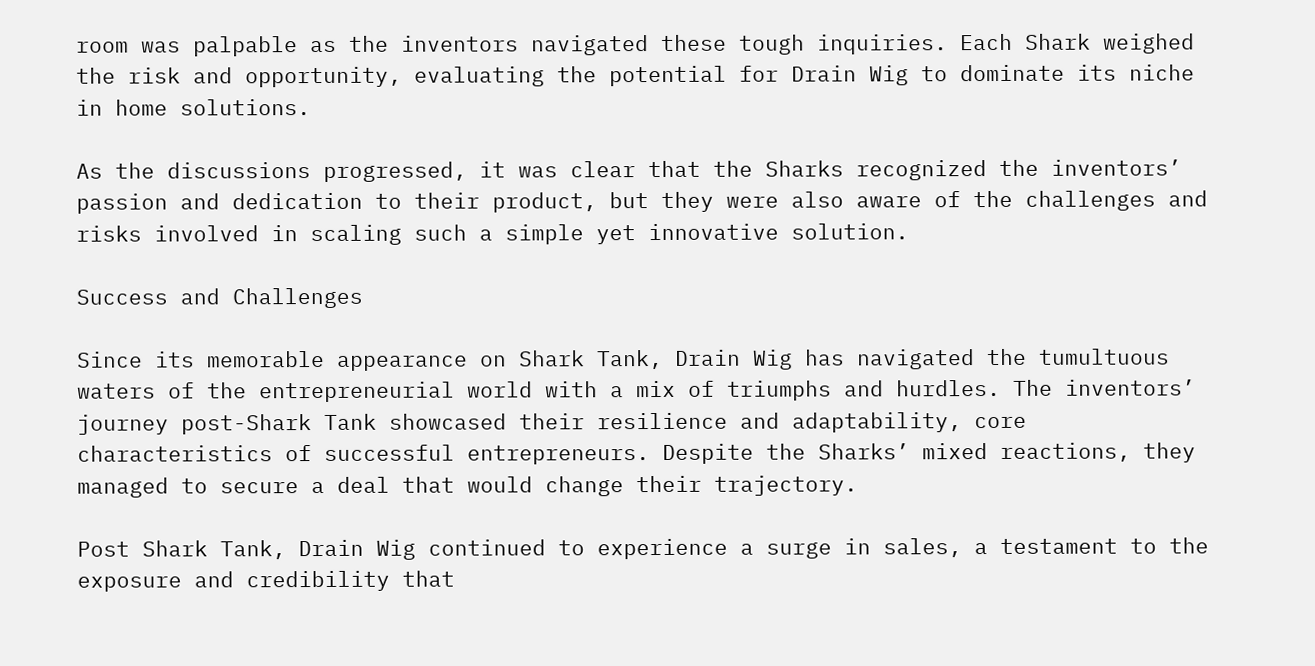room was palpable as the inventors navigated these tough inquiries. Each Shark weighed the risk and opportunity, evaluating the potential for Drain Wig to dominate its niche in home solutions.

As the discussions progressed, it was clear that the Sharks recognized the inventors’ passion and dedication to their product, but they were also aware of the challenges and risks involved in scaling such a simple yet innovative solution.

Success and Challenges

Since its memorable appearance on Shark Tank, Drain Wig has navigated the tumultuous waters of the entrepreneurial world with a mix of triumphs and hurdles. The inventors’ journey post-Shark Tank showcased their resilience and adaptability, core characteristics of successful entrepreneurs. Despite the Sharks’ mixed reactions, they managed to secure a deal that would change their trajectory.

Post Shark Tank, Drain Wig continued to experience a surge in sales, a testament to the exposure and credibility that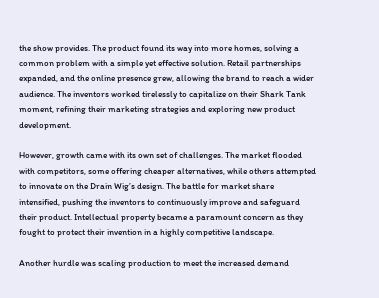the show provides. The product found its way into more homes, solving a common problem with a simple yet effective solution. Retail partnerships expanded, and the online presence grew, allowing the brand to reach a wider audience. The inventors worked tirelessly to capitalize on their Shark Tank moment, refining their marketing strategies and exploring new product development.

However, growth came with its own set of challenges. The market flooded with competitors, some offering cheaper alternatives, while others attempted to innovate on the Drain Wig’s design. The battle for market share intensified, pushing the inventors to continuously improve and safeguard their product. Intellectual property became a paramount concern as they fought to protect their invention in a highly competitive landscape.

Another hurdle was scaling production to meet the increased demand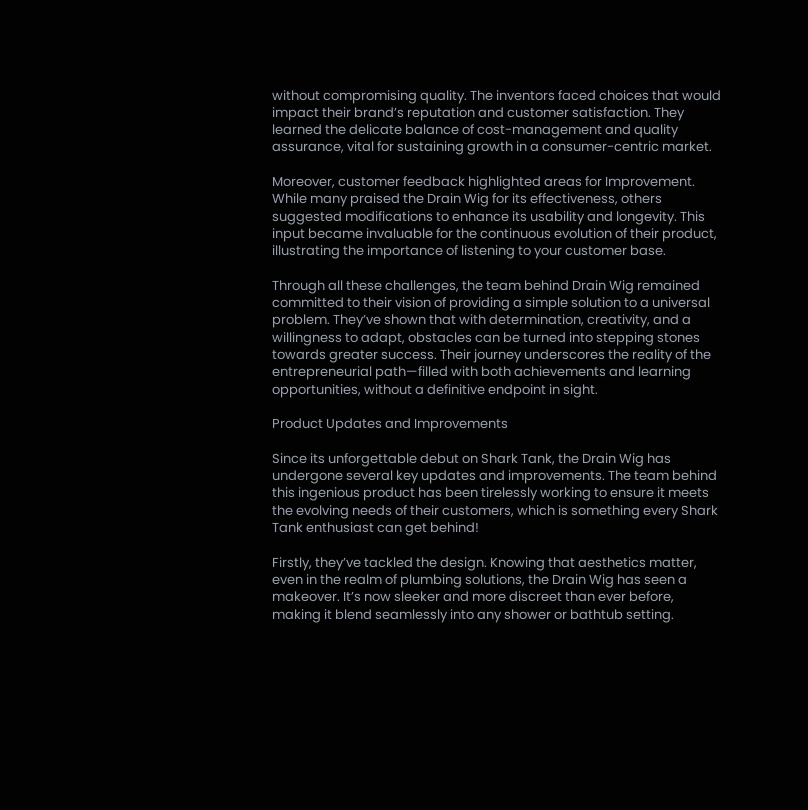without compromising quality. The inventors faced choices that would impact their brand’s reputation and customer satisfaction. They learned the delicate balance of cost-management and quality assurance, vital for sustaining growth in a consumer-centric market.

Moreover, customer feedback highlighted areas for Improvement. While many praised the Drain Wig for its effectiveness, others suggested modifications to enhance its usability and longevity. This input became invaluable for the continuous evolution of their product, illustrating the importance of listening to your customer base.

Through all these challenges, the team behind Drain Wig remained committed to their vision of providing a simple solution to a universal problem. They’ve shown that with determination, creativity, and a willingness to adapt, obstacles can be turned into stepping stones towards greater success. Their journey underscores the reality of the entrepreneurial path—filled with both achievements and learning opportunities, without a definitive endpoint in sight.

Product Updates and Improvements

Since its unforgettable debut on Shark Tank, the Drain Wig has undergone several key updates and improvements. The team behind this ingenious product has been tirelessly working to ensure it meets the evolving needs of their customers, which is something every Shark Tank enthusiast can get behind!

Firstly, they’ve tackled the design. Knowing that aesthetics matter, even in the realm of plumbing solutions, the Drain Wig has seen a makeover. It’s now sleeker and more discreet than ever before, making it blend seamlessly into any shower or bathtub setting.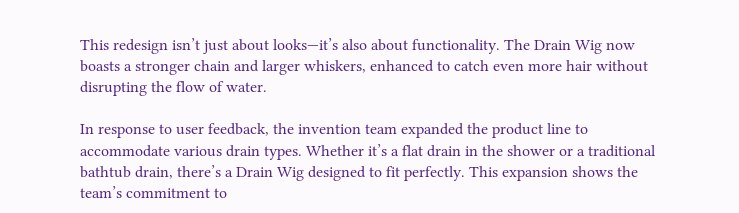This redesign isn’t just about looks—it’s also about functionality. The Drain Wig now boasts a stronger chain and larger whiskers, enhanced to catch even more hair without disrupting the flow of water.

In response to user feedback, the invention team expanded the product line to accommodate various drain types. Whether it’s a flat drain in the shower or a traditional bathtub drain, there’s a Drain Wig designed to fit perfectly. This expansion shows the team’s commitment to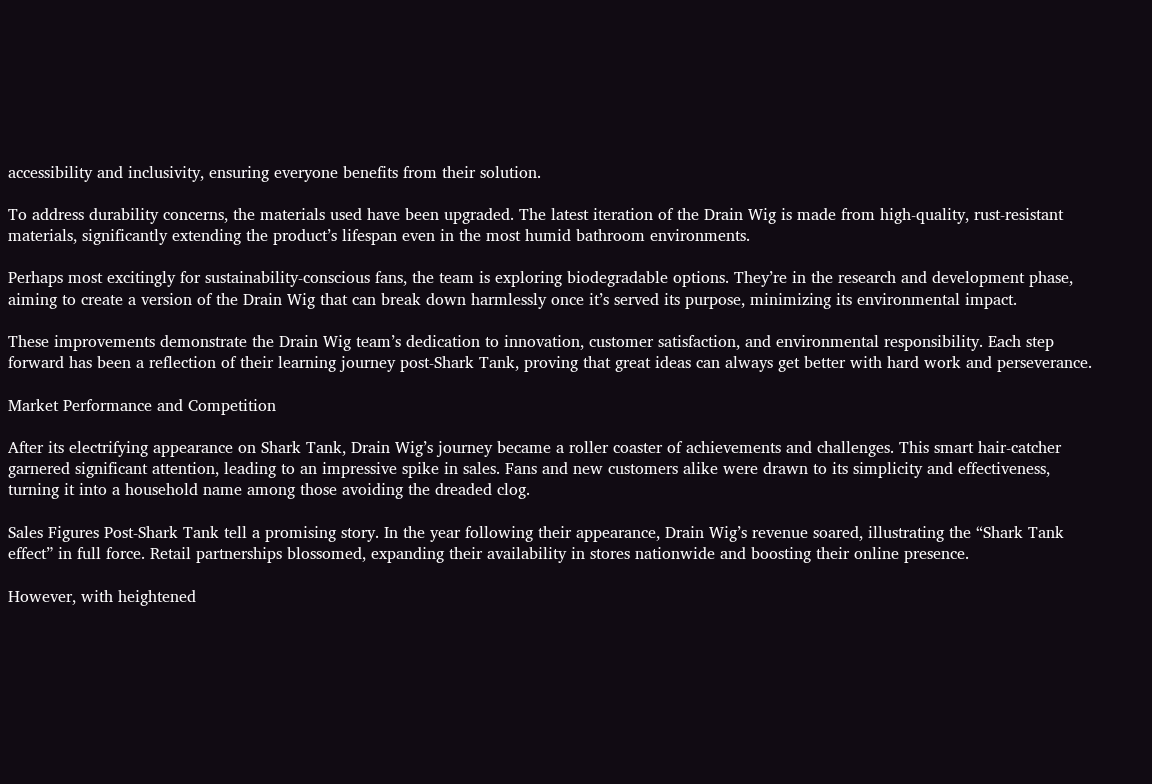accessibility and inclusivity, ensuring everyone benefits from their solution.

To address durability concerns, the materials used have been upgraded. The latest iteration of the Drain Wig is made from high-quality, rust-resistant materials, significantly extending the product’s lifespan even in the most humid bathroom environments.

Perhaps most excitingly for sustainability-conscious fans, the team is exploring biodegradable options. They’re in the research and development phase, aiming to create a version of the Drain Wig that can break down harmlessly once it’s served its purpose, minimizing its environmental impact.

These improvements demonstrate the Drain Wig team’s dedication to innovation, customer satisfaction, and environmental responsibility. Each step forward has been a reflection of their learning journey post-Shark Tank, proving that great ideas can always get better with hard work and perseverance.

Market Performance and Competition

After its electrifying appearance on Shark Tank, Drain Wig’s journey became a roller coaster of achievements and challenges. This smart hair-catcher garnered significant attention, leading to an impressive spike in sales. Fans and new customers alike were drawn to its simplicity and effectiveness, turning it into a household name among those avoiding the dreaded clog.

Sales Figures Post-Shark Tank tell a promising story. In the year following their appearance, Drain Wig’s revenue soared, illustrating the “Shark Tank effect” in full force. Retail partnerships blossomed, expanding their availability in stores nationwide and boosting their online presence.

However, with heightened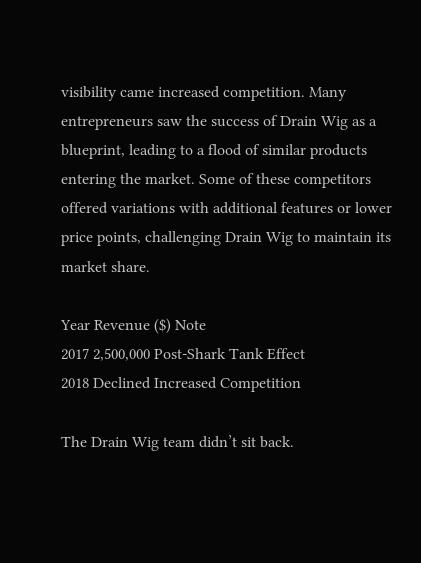visibility came increased competition. Many entrepreneurs saw the success of Drain Wig as a blueprint, leading to a flood of similar products entering the market. Some of these competitors offered variations with additional features or lower price points, challenging Drain Wig to maintain its market share.

Year Revenue ($) Note
2017 2,500,000 Post-Shark Tank Effect
2018 Declined Increased Competition

The Drain Wig team didn’t sit back.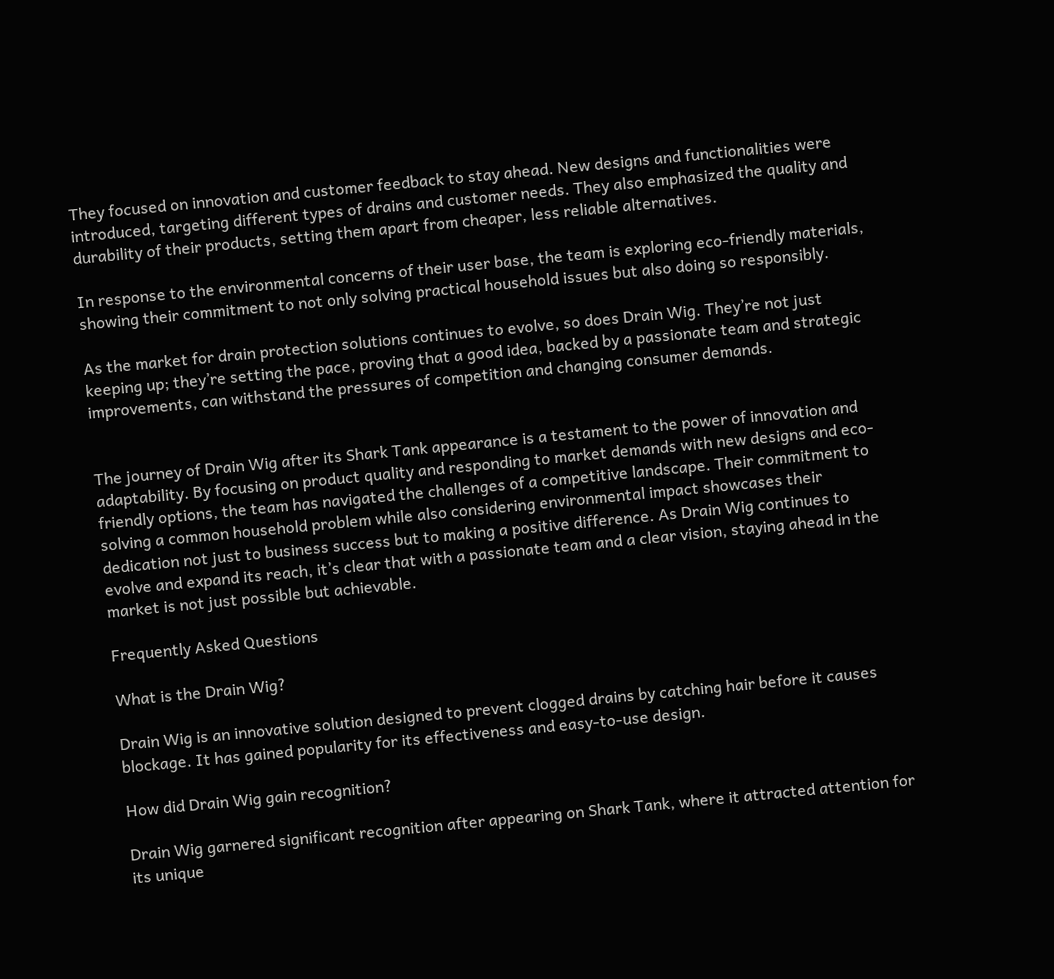They focused on innovation and customer feedback to stay ahead. New designs and functionalities were introduced, targeting different types of drains and customer needs. They also emphasized the quality and durability of their products, setting them apart from cheaper, less reliable alternatives.

In response to the environmental concerns of their user base, the team is exploring eco-friendly materials, showing their commitment to not only solving practical household issues but also doing so responsibly.

As the market for drain protection solutions continues to evolve, so does Drain Wig. They’re not just keeping up; they’re setting the pace, proving that a good idea, backed by a passionate team and strategic improvements, can withstand the pressures of competition and changing consumer demands.


The journey of Drain Wig after its Shark Tank appearance is a testament to the power of innovation and adaptability. By focusing on product quality and responding to market demands with new designs and eco-friendly options, the team has navigated the challenges of a competitive landscape. Their commitment to solving a common household problem while also considering environmental impact showcases their dedication not just to business success but to making a positive difference. As Drain Wig continues to evolve and expand its reach, it’s clear that with a passionate team and a clear vision, staying ahead in the market is not just possible but achievable.

Frequently Asked Questions

What is the Drain Wig?

Drain Wig is an innovative solution designed to prevent clogged drains by catching hair before it causes blockage. It has gained popularity for its effectiveness and easy-to-use design.

How did Drain Wig gain recognition?

Drain Wig garnered significant recognition after appearing on Shark Tank, where it attracted attention for its unique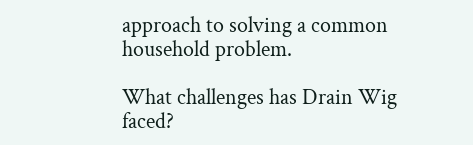approach to solving a common household problem.

What challenges has Drain Wig faced?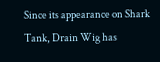Since its appearance on Shark Tank, Drain Wig has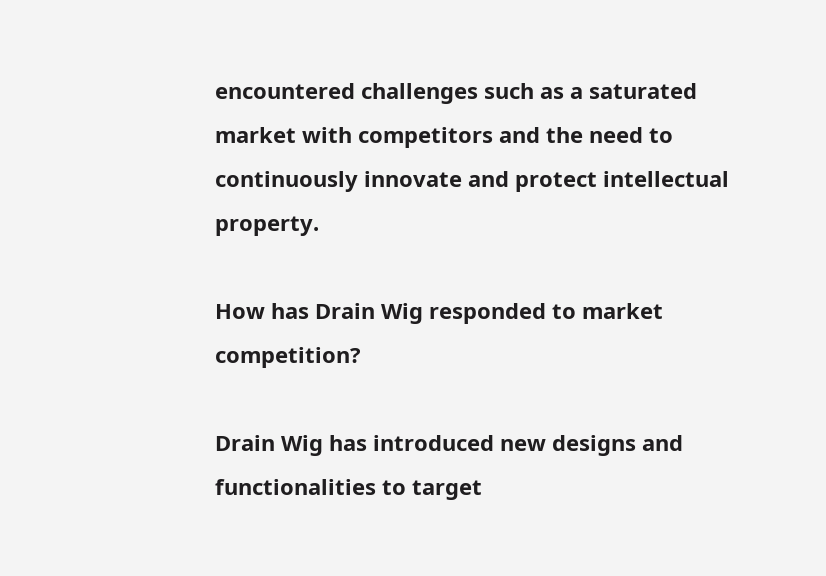encountered challenges such as a saturated market with competitors and the need to continuously innovate and protect intellectual property.

How has Drain Wig responded to market competition?

Drain Wig has introduced new designs and functionalities to target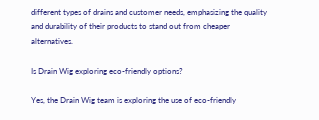different types of drains and customer needs, emphasizing the quality and durability of their products to stand out from cheaper alternatives.

Is Drain Wig exploring eco-friendly options?

Yes, the Drain Wig team is exploring the use of eco-friendly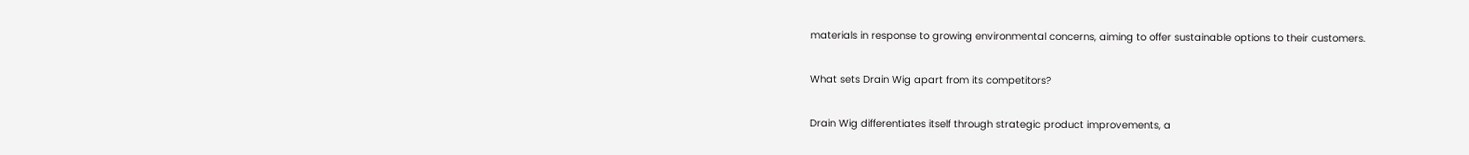materials in response to growing environmental concerns, aiming to offer sustainable options to their customers.

What sets Drain Wig apart from its competitors?

Drain Wig differentiates itself through strategic product improvements, a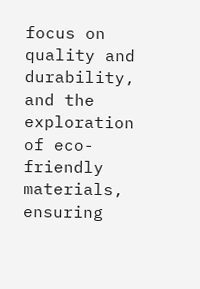focus on quality and durability, and the exploration of eco-friendly materials, ensuring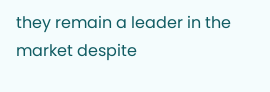they remain a leader in the market despite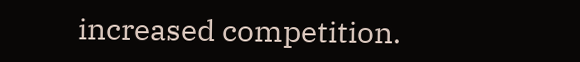increased competition.